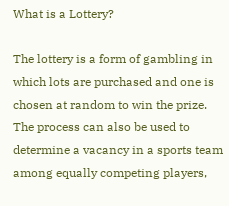What is a Lottery?

The lottery is a form of gambling in which lots are purchased and one is chosen at random to win the prize. The process can also be used to determine a vacancy in a sports team among equally competing players,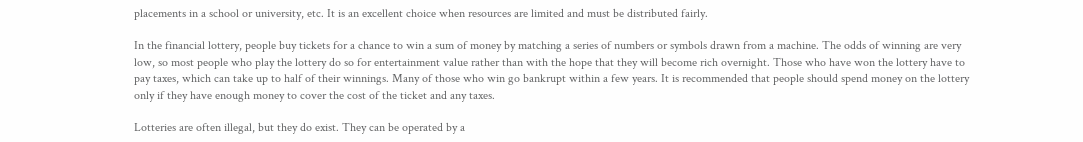placements in a school or university, etc. It is an excellent choice when resources are limited and must be distributed fairly.

In the financial lottery, people buy tickets for a chance to win a sum of money by matching a series of numbers or symbols drawn from a machine. The odds of winning are very low, so most people who play the lottery do so for entertainment value rather than with the hope that they will become rich overnight. Those who have won the lottery have to pay taxes, which can take up to half of their winnings. Many of those who win go bankrupt within a few years. It is recommended that people should spend money on the lottery only if they have enough money to cover the cost of the ticket and any taxes.

Lotteries are often illegal, but they do exist. They can be operated by a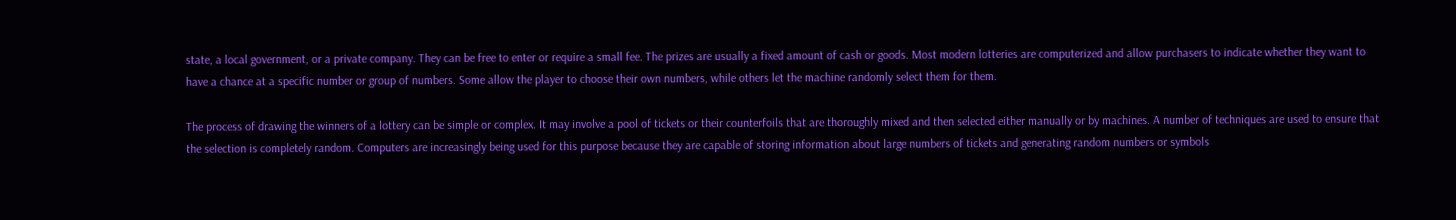state, a local government, or a private company. They can be free to enter or require a small fee. The prizes are usually a fixed amount of cash or goods. Most modern lotteries are computerized and allow purchasers to indicate whether they want to have a chance at a specific number or group of numbers. Some allow the player to choose their own numbers, while others let the machine randomly select them for them.

The process of drawing the winners of a lottery can be simple or complex. It may involve a pool of tickets or their counterfoils that are thoroughly mixed and then selected either manually or by machines. A number of techniques are used to ensure that the selection is completely random. Computers are increasingly being used for this purpose because they are capable of storing information about large numbers of tickets and generating random numbers or symbols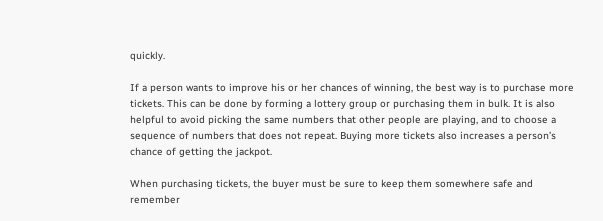quickly.

If a person wants to improve his or her chances of winning, the best way is to purchase more tickets. This can be done by forming a lottery group or purchasing them in bulk. It is also helpful to avoid picking the same numbers that other people are playing, and to choose a sequence of numbers that does not repeat. Buying more tickets also increases a person’s chance of getting the jackpot.

When purchasing tickets, the buyer must be sure to keep them somewhere safe and remember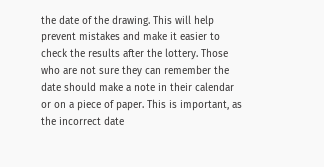the date of the drawing. This will help prevent mistakes and make it easier to check the results after the lottery. Those who are not sure they can remember the date should make a note in their calendar or on a piece of paper. This is important, as the incorrect date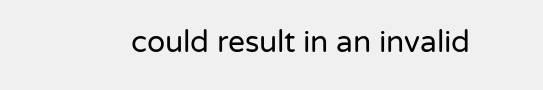could result in an invalid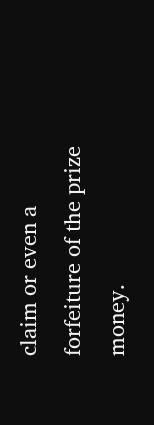claim or even a forfeiture of the prize money.